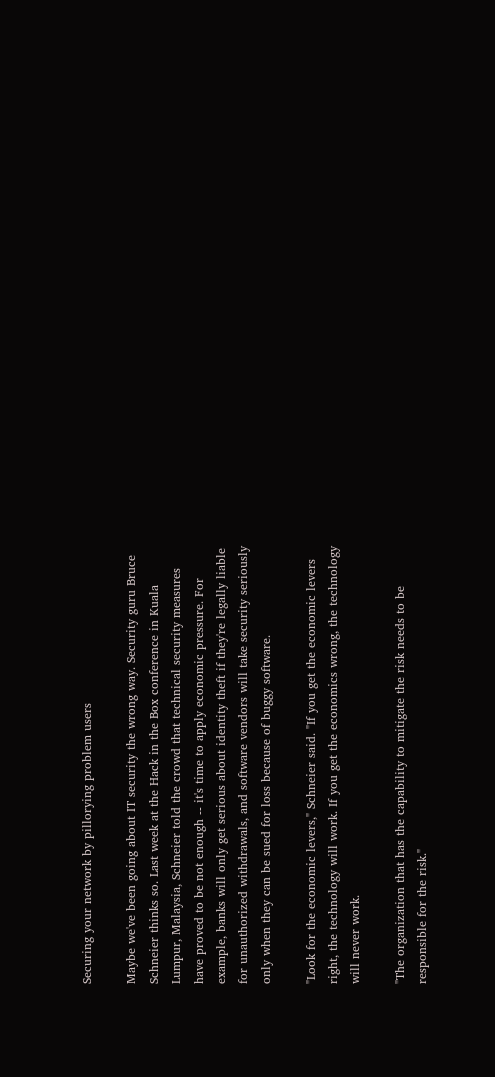Securing your network by pillorying problem users

Maybe we've been going about IT security the wrong way. Security guru Bruce Schneier thinks so. Last week at the Hack in the Box conference in Kuala Lumpur, Malaysia, Schneier told the crowd that technical security measures have proved to be not enough -- it's time to apply economic pressure. For example, banks will only get serious about identity theft if they're legally liable for unauthorized withdrawals, and software vendors will take security seriously only when they can be sued for loss because of buggy software.

"Look for the economic levers," Schneier said. "If you get the economic levers right, the technology will work. If you get the economics wrong, the technology will never work.

"The organization that has the capability to mitigate the risk needs to be responsible for the risk."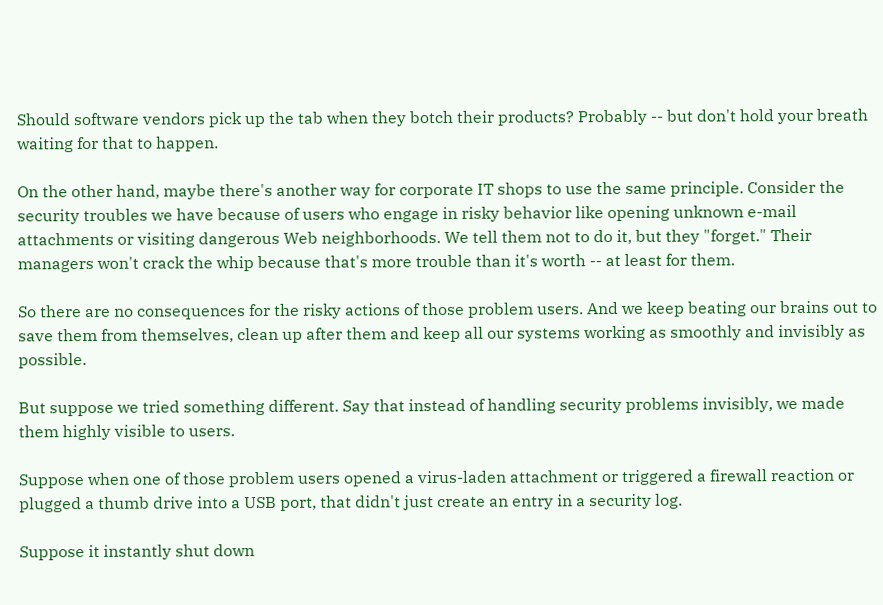Should software vendors pick up the tab when they botch their products? Probably -- but don't hold your breath waiting for that to happen.

On the other hand, maybe there's another way for corporate IT shops to use the same principle. Consider the security troubles we have because of users who engage in risky behavior like opening unknown e-mail attachments or visiting dangerous Web neighborhoods. We tell them not to do it, but they "forget." Their managers won't crack the whip because that's more trouble than it's worth -- at least for them.

So there are no consequences for the risky actions of those problem users. And we keep beating our brains out to save them from themselves, clean up after them and keep all our systems working as smoothly and invisibly as possible.

But suppose we tried something different. Say that instead of handling security problems invisibly, we made them highly visible to users.

Suppose when one of those problem users opened a virus-laden attachment or triggered a firewall reaction or plugged a thumb drive into a USB port, that didn't just create an entry in a security log.

Suppose it instantly shut down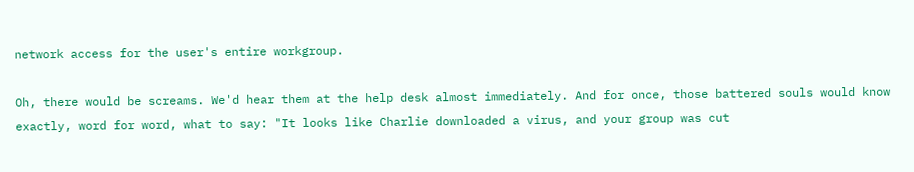network access for the user's entire workgroup.

Oh, there would be screams. We'd hear them at the help desk almost immediately. And for once, those battered souls would know exactly, word for word, what to say: "It looks like Charlie downloaded a virus, and your group was cut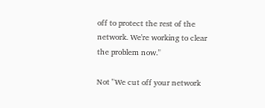off to protect the rest of the network. We're working to clear the problem now."

Not "We cut off your network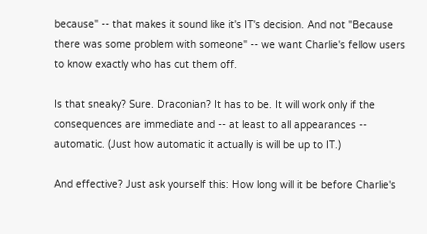because" -- that makes it sound like it's IT's decision. And not "Because there was some problem with someone" -- we want Charlie's fellow users to know exactly who has cut them off.

Is that sneaky? Sure. Draconian? It has to be. It will work only if the consequences are immediate and -- at least to all appearances -- automatic. (Just how automatic it actually is will be up to IT.)

And effective? Just ask yourself this: How long will it be before Charlie's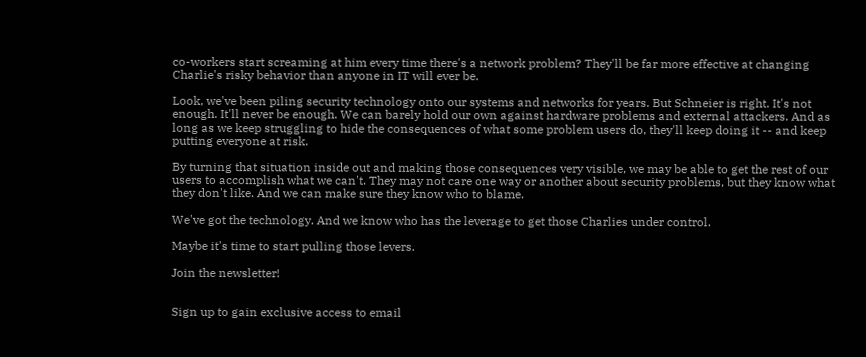co-workers start screaming at him every time there's a network problem? They'll be far more effective at changing Charlie's risky behavior than anyone in IT will ever be.

Look, we've been piling security technology onto our systems and networks for years. But Schneier is right. It's not enough. It'll never be enough. We can barely hold our own against hardware problems and external attackers. And as long as we keep struggling to hide the consequences of what some problem users do, they'll keep doing it -- and keep putting everyone at risk.

By turning that situation inside out and making those consequences very visible, we may be able to get the rest of our users to accomplish what we can't. They may not care one way or another about security problems, but they know what they don't like. And we can make sure they know who to blame.

We've got the technology. And we know who has the leverage to get those Charlies under control.

Maybe it's time to start pulling those levers.

Join the newsletter!


Sign up to gain exclusive access to email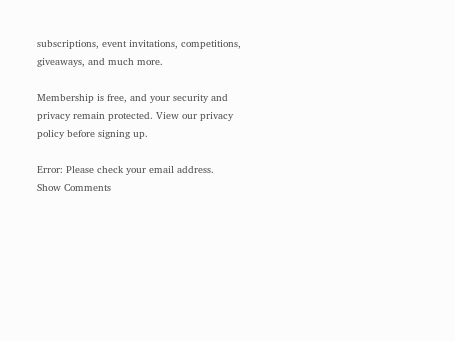subscriptions, event invitations, competitions, giveaways, and much more.

Membership is free, and your security and privacy remain protected. View our privacy policy before signing up.

Error: Please check your email address.
Show Comments